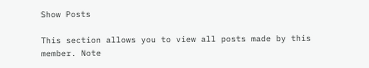Show Posts

This section allows you to view all posts made by this member. Note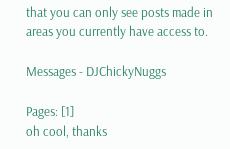that you can only see posts made in areas you currently have access to.

Messages - DJChickyNuggs

Pages: [1]
oh cool, thanks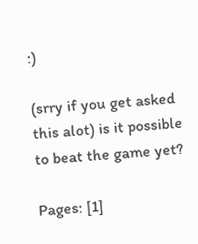:)

(srry if you get asked this alot) is it possible to beat the game yet?

Pages: [1]